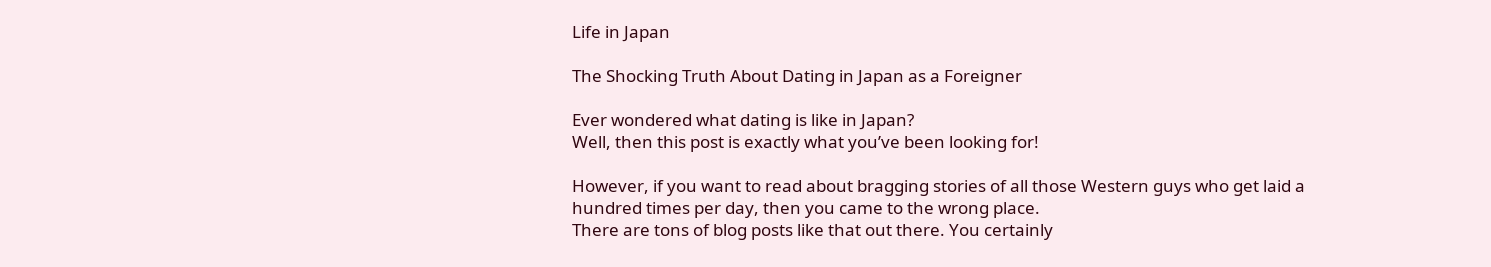Life in Japan

The Shocking Truth About Dating in Japan as a Foreigner

Ever wondered what dating is like in Japan?
Well, then this post is exactly what you’ve been looking for!

However, if you want to read about bragging stories of all those Western guys who get laid a hundred times per day, then you came to the wrong place.
There are tons of blog posts like that out there. You certainly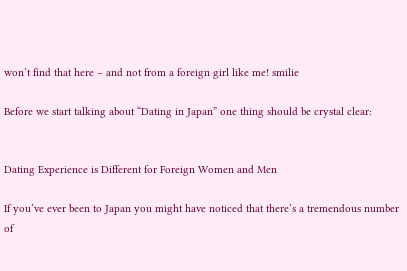won’t find that here – and not from a foreign girl like me! smilie

Before we start talking about “Dating in Japan” one thing should be crystal clear:


Dating Experience is Different for Foreign Women and Men

If you’ve ever been to Japan you might have noticed that there’s a tremendous number of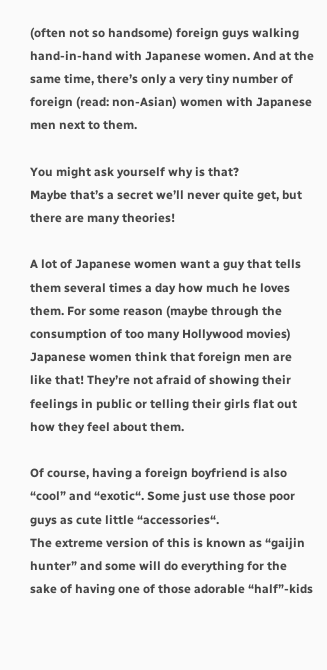(often not so handsome) foreign guys walking hand-in-hand with Japanese women. And at the same time, there’s only a very tiny number of foreign (read: non-Asian) women with Japanese men next to them.

You might ask yourself why is that?
Maybe that’s a secret we’ll never quite get, but there are many theories!

A lot of Japanese women want a guy that tells them several times a day how much he loves them. For some reason (maybe through the consumption of too many Hollywood movies) Japanese women think that foreign men are like that! They’re not afraid of showing their feelings in public or telling their girls flat out how they feel about them.

Of course, having a foreign boyfriend is also “cool” and “exotic“. Some just use those poor guys as cute little “accessories“.
The extreme version of this is known as “gaijin hunter” and some will do everything for the sake of having one of those adorable “half”-kids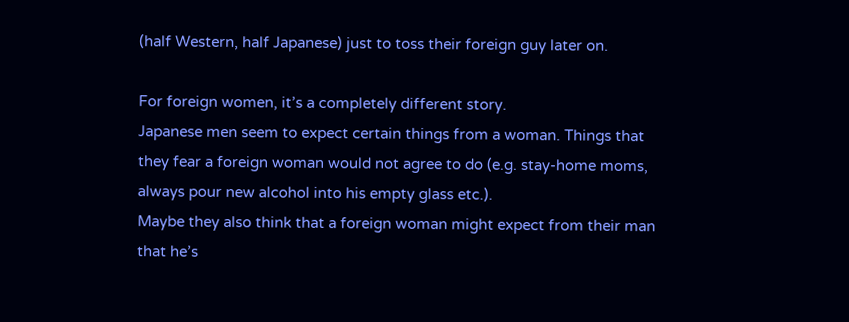(half Western, half Japanese) just to toss their foreign guy later on.

For foreign women, it’s a completely different story.
Japanese men seem to expect certain things from a woman. Things that they fear a foreign woman would not agree to do (e.g. stay-home moms, always pour new alcohol into his empty glass etc.).
Maybe they also think that a foreign woman might expect from their man that he’s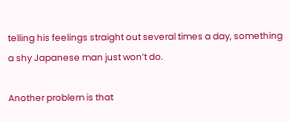telling his feelings straight out several times a day, something a shy Japanese man just won’t do.

Another problem is that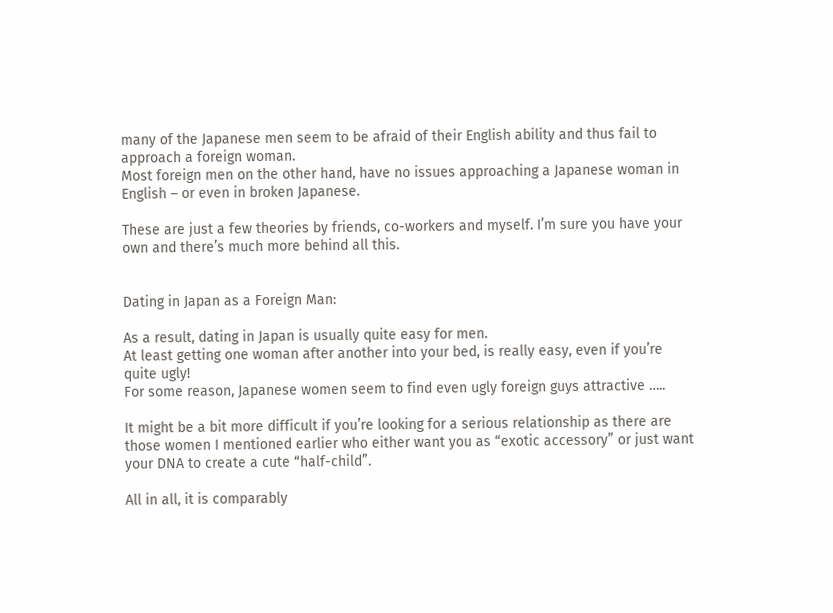many of the Japanese men seem to be afraid of their English ability and thus fail to approach a foreign woman.
Most foreign men on the other hand, have no issues approaching a Japanese woman in English – or even in broken Japanese.

These are just a few theories by friends, co-workers and myself. I’m sure you have your own and there’s much more behind all this.


Dating in Japan as a Foreign Man:

As a result, dating in Japan is usually quite easy for men.
At least getting one woman after another into your bed, is really easy, even if you’re quite ugly!
For some reason, Japanese women seem to find even ugly foreign guys attractive …..

It might be a bit more difficult if you’re looking for a serious relationship as there are those women I mentioned earlier who either want you as “exotic accessory” or just want your DNA to create a cute “half-child”.

All in all, it is comparably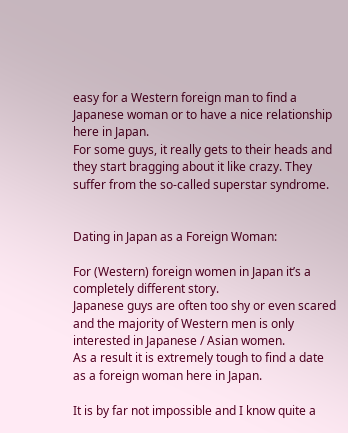easy for a Western foreign man to find a Japanese woman or to have a nice relationship here in Japan.
For some guys, it really gets to their heads and they start bragging about it like crazy. They suffer from the so-called superstar syndrome.


Dating in Japan as a Foreign Woman:

For (Western) foreign women in Japan it’s a completely different story.
Japanese guys are often too shy or even scared and the majority of Western men is only interested in Japanese / Asian women.
As a result it is extremely tough to find a date as a foreign woman here in Japan.

It is by far not impossible and I know quite a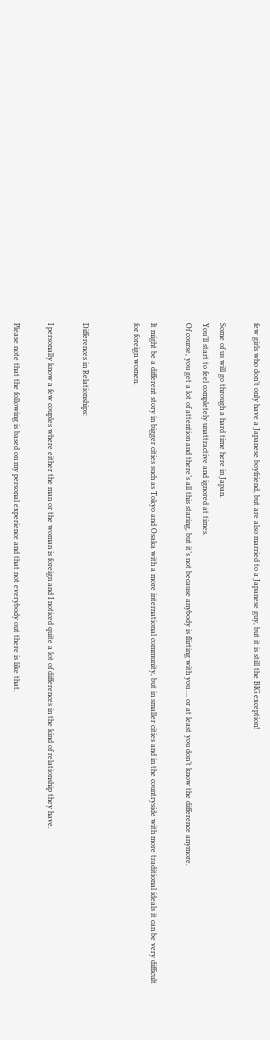few girls who don’t only have a Japanese boyfriend, but are also married to a Japanese guy, but it is still the BIG exception!

Some of us will go through a hard time here in Japan.
You’ll start to feel completely unattractive and ignored at times.
Of course, you get a lot of attention and there’s all this staring, but it’s not because anybody is flirting with you … or at least you don’t know the difference anymore.

It might be a different story in bigger cities such as Tokyo and Osaka with a more international community, but in smaller cities and in the countryside with more traditional ideals it can be very difficult for foreign women.


Differences in Relationships:

I personally know a few couples where either the man or the woman is foreign and I noticed quite a lot of differences in the kind of relationship they have.

Please note that the following is based on my personal experience and that not everybody out there is like that.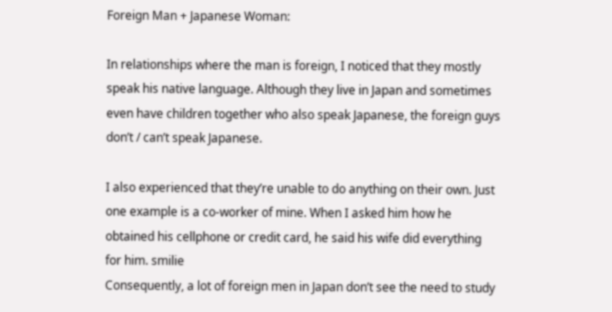Foreign Man + Japanese Woman:

In relationships where the man is foreign, I noticed that they mostly speak his native language. Although they live in Japan and sometimes even have children together who also speak Japanese, the foreign guys don’t / can’t speak Japanese.

I also experienced that they’re unable to do anything on their own. Just one example is a co-worker of mine. When I asked him how he obtained his cellphone or credit card, he said his wife did everything for him. smilie
Consequently, a lot of foreign men in Japan don’t see the need to study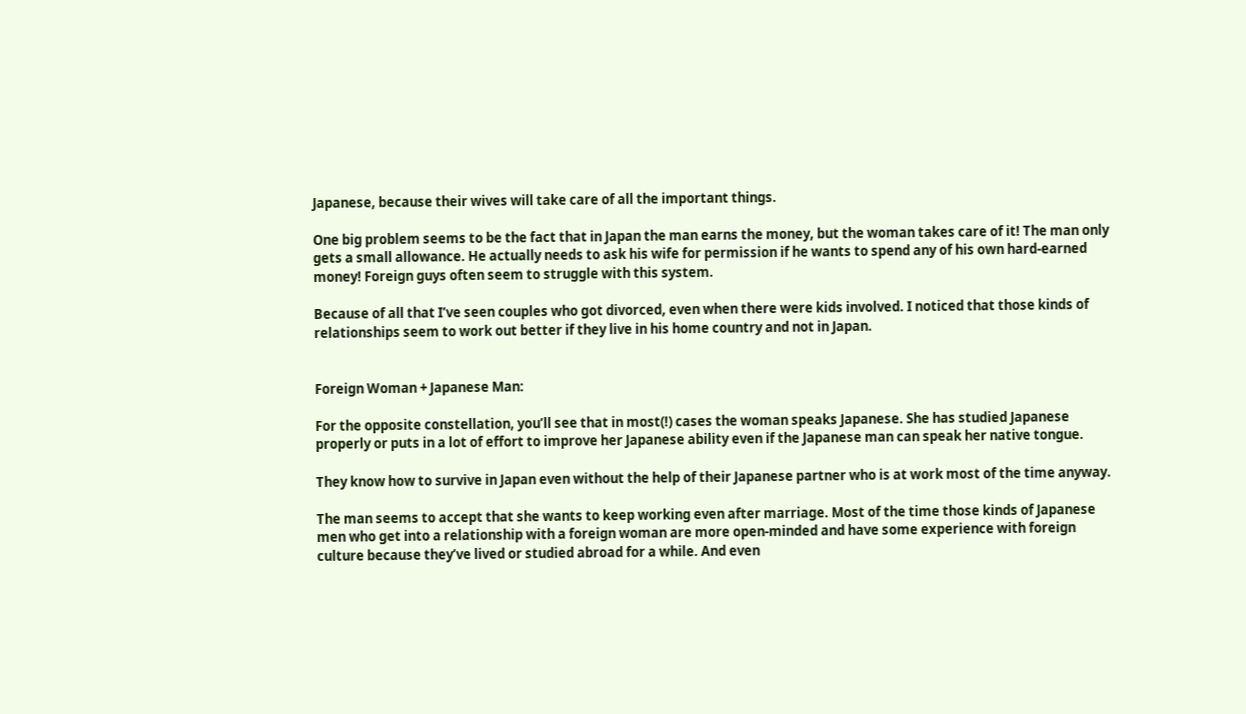Japanese, because their wives will take care of all the important things.

One big problem seems to be the fact that in Japan the man earns the money, but the woman takes care of it! The man only gets a small allowance. He actually needs to ask his wife for permission if he wants to spend any of his own hard-earned money! Foreign guys often seem to struggle with this system.

Because of all that I’ve seen couples who got divorced, even when there were kids involved. I noticed that those kinds of relationships seem to work out better if they live in his home country and not in Japan.


Foreign Woman + Japanese Man:

For the opposite constellation, you’ll see that in most(!) cases the woman speaks Japanese. She has studied Japanese properly or puts in a lot of effort to improve her Japanese ability even if the Japanese man can speak her native tongue.

They know how to survive in Japan even without the help of their Japanese partner who is at work most of the time anyway.

The man seems to accept that she wants to keep working even after marriage. Most of the time those kinds of Japanese men who get into a relationship with a foreign woman are more open-minded and have some experience with foreign culture because they’ve lived or studied abroad for a while. And even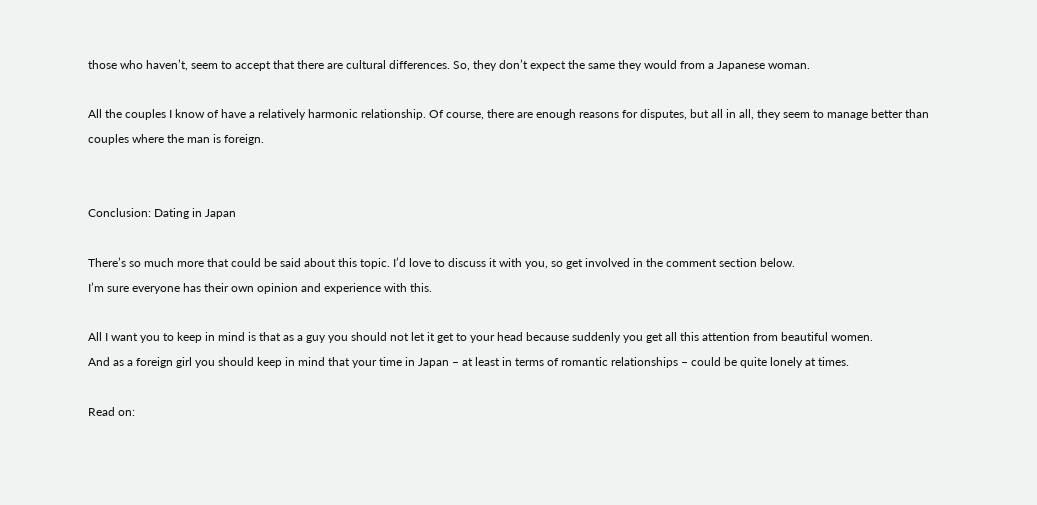those who haven’t, seem to accept that there are cultural differences. So, they don’t expect the same they would from a Japanese woman.

All the couples I know of have a relatively harmonic relationship. Of course, there are enough reasons for disputes, but all in all, they seem to manage better than couples where the man is foreign.


Conclusion: Dating in Japan

There’s so much more that could be said about this topic. I’d love to discuss it with you, so get involved in the comment section below.
I’m sure everyone has their own opinion and experience with this.

All I want you to keep in mind is that as a guy you should not let it get to your head because suddenly you get all this attention from beautiful women.
And as a foreign girl you should keep in mind that your time in Japan – at least in terms of romantic relationships – could be quite lonely at times.

Read on: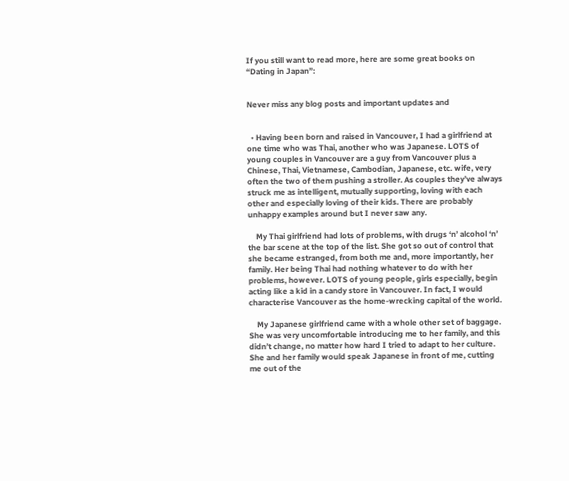If you still want to read more, here are some great books on “Dating in Japan”:


Never miss any blog posts and important updates and


  • Having been born and raised in Vancouver, I had a girlfriend at one time who was Thai, another who was Japanese. LOTS of young couples in Vancouver are a guy from Vancouver plus a Chinese, Thai, Vietnamese, Cambodian, Japanese, etc. wife, very often the two of them pushing a stroller. As couples they’ve always struck me as intelligent, mutually supporting, loving with each other and especially loving of their kids. There are probably unhappy examples around but I never saw any.

    My Thai girlfriend had lots of problems, with drugs ‘n’ alcohol ‘n’ the bar scene at the top of the list. She got so out of control that she became estranged, from both me and, more importantly, her family. Her being Thai had nothing whatever to do with her problems, however. LOTS of young people, girls especially, begin acting like a kid in a candy store in Vancouver. In fact, I would characterise Vancouver as the home-wrecking capital of the world.

    My Japanese girlfriend came with a whole other set of baggage. She was very uncomfortable introducing me to her family, and this didn’t change, no matter how hard I tried to adapt to her culture. She and her family would speak Japanese in front of me, cutting me out of the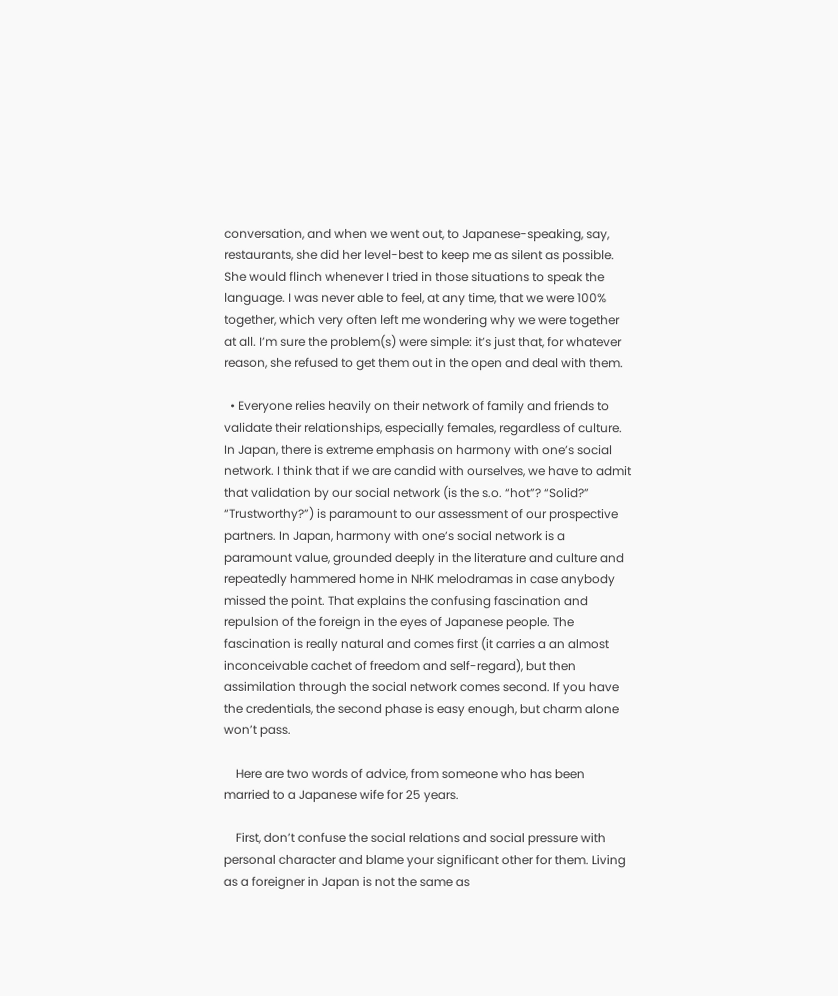conversation, and when we went out, to Japanese-speaking, say, restaurants, she did her level-best to keep me as silent as possible. She would flinch whenever I tried in those situations to speak the language. I was never able to feel, at any time, that we were 100% together, which very often left me wondering why we were together at all. I’m sure the problem(s) were simple: it’s just that, for whatever reason, she refused to get them out in the open and deal with them.

  • Everyone relies heavily on their network of family and friends to validate their relationships, especially females, regardless of culture. In Japan, there is extreme emphasis on harmony with one’s social network. I think that if we are candid with ourselves, we have to admit that validation by our social network (is the s.o. “hot”? “Solid?” “Trustworthy?”) is paramount to our assessment of our prospective partners. In Japan, harmony with one’s social network is a paramount value, grounded deeply in the literature and culture and repeatedly hammered home in NHK melodramas in case anybody missed the point. That explains the confusing fascination and repulsion of the foreign in the eyes of Japanese people. The fascination is really natural and comes first (it carries a an almost inconceivable cachet of freedom and self-regard), but then assimilation through the social network comes second. If you have the credentials, the second phase is easy enough, but charm alone won’t pass.

    Here are two words of advice, from someone who has been married to a Japanese wife for 25 years.

    First, don’t confuse the social relations and social pressure with personal character and blame your significant other for them. Living as a foreigner in Japan is not the same as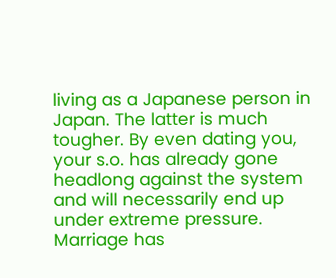living as a Japanese person in Japan. The latter is much tougher. By even dating you, your s.o. has already gone headlong against the system and will necessarily end up under extreme pressure. Marriage has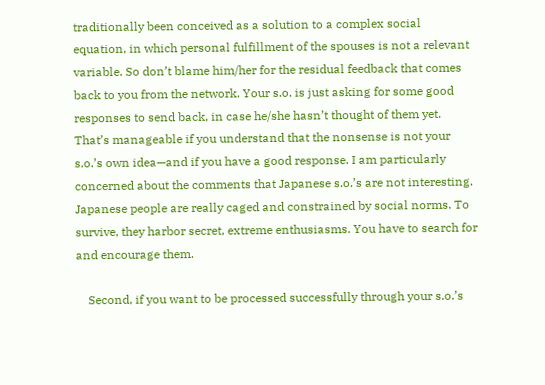traditionally been conceived as a solution to a complex social equation, in which personal fulfillment of the spouses is not a relevant variable. So don’t blame him/her for the residual feedback that comes back to you from the network. Your s.o. is just asking for some good responses to send back, in case he/she hasn’t thought of them yet. That’s manageable if you understand that the nonsense is not your s.o.’s own idea—and if you have a good response. I am particularly concerned about the comments that Japanese s.o.’s are not interesting. Japanese people are really caged and constrained by social norms. To survive, they harbor secret, extreme enthusiasms. You have to search for and encourage them.

    Second, if you want to be processed successfully through your s.o.’s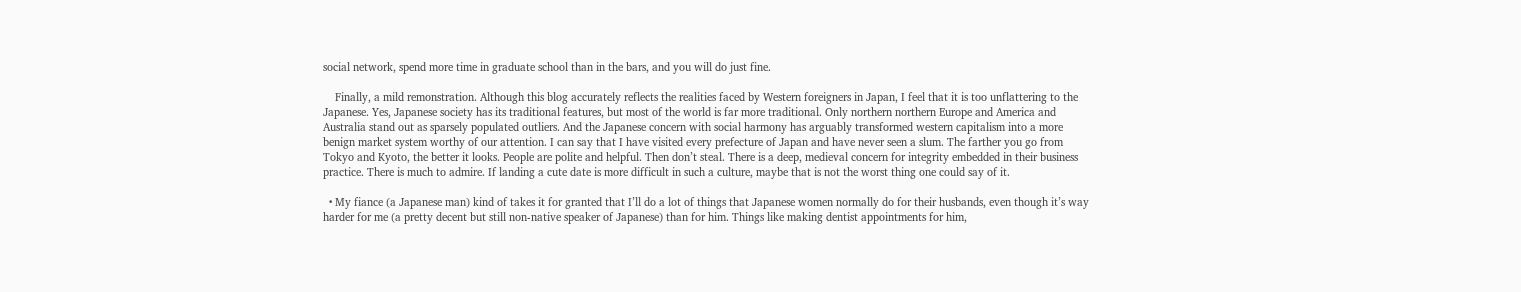social network, spend more time in graduate school than in the bars, and you will do just fine.

    Finally, a mild remonstration. Although this blog accurately reflects the realities faced by Western foreigners in Japan, I feel that it is too unflattering to the Japanese. Yes, Japanese society has its traditional features, but most of the world is far more traditional. Only northern northern Europe and America and Australia stand out as sparsely populated outliers. And the Japanese concern with social harmony has arguably transformed western capitalism into a more benign market system worthy of our attention. I can say that I have visited every prefecture of Japan and have never seen a slum. The farther you go from Tokyo and Kyoto, the better it looks. People are polite and helpful. Then don’t steal. There is a deep, medieval concern for integrity embedded in their business practice. There is much to admire. If landing a cute date is more difficult in such a culture, maybe that is not the worst thing one could say of it.

  • My fiance (a Japanese man) kind of takes it for granted that I’ll do a lot of things that Japanese women normally do for their husbands, even though it’s way harder for me (a pretty decent but still non-native speaker of Japanese) than for him. Things like making dentist appointments for him,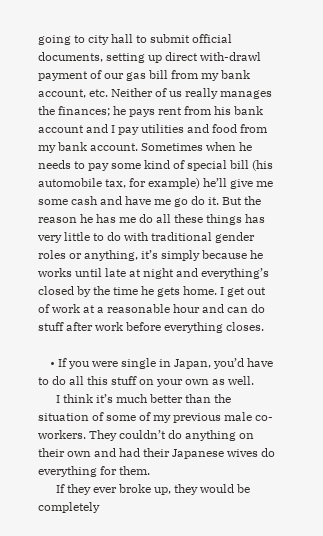going to city hall to submit official documents, setting up direct with-drawl payment of our gas bill from my bank account, etc. Neither of us really manages the finances; he pays rent from his bank account and I pay utilities and food from my bank account. Sometimes when he needs to pay some kind of special bill (his automobile tax, for example) he’ll give me some cash and have me go do it. But the reason he has me do all these things has very little to do with traditional gender roles or anything, it’s simply because he works until late at night and everything’s closed by the time he gets home. I get out of work at a reasonable hour and can do stuff after work before everything closes.

    • If you were single in Japan, you’d have to do all this stuff on your own as well.
      I think it’s much better than the situation of some of my previous male co-workers. They couldn’t do anything on their own and had their Japanese wives do everything for them.
      If they ever broke up, they would be completely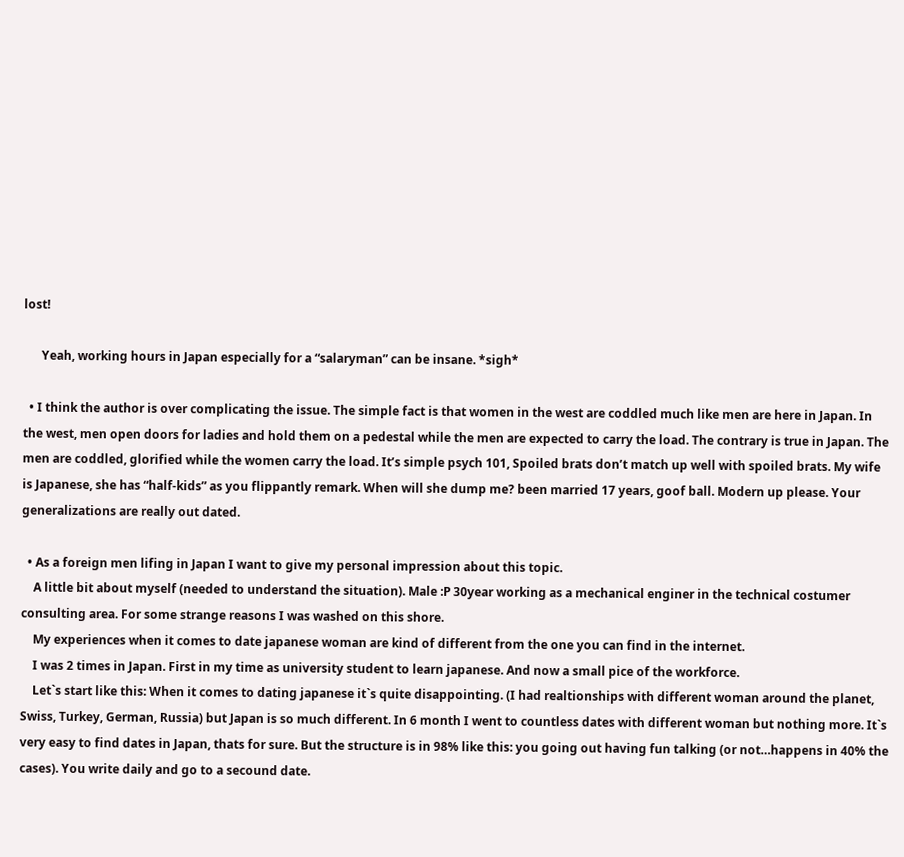lost!

      Yeah, working hours in Japan especially for a “salaryman” can be insane. *sigh*

  • I think the author is over complicating the issue. The simple fact is that women in the west are coddled much like men are here in Japan. In the west, men open doors for ladies and hold them on a pedestal while the men are expected to carry the load. The contrary is true in Japan. The men are coddled, glorified while the women carry the load. It’s simple psych 101, Spoiled brats don’t match up well with spoiled brats. My wife is Japanese, she has “half-kids” as you flippantly remark. When will she dump me? been married 17 years, goof ball. Modern up please. Your generalizations are really out dated.

  • As a foreign men lifing in Japan I want to give my personal impression about this topic.
    A little bit about myself (needed to understand the situation). Male :P 30year working as a mechanical enginer in the technical costumer consulting area. For some strange reasons I was washed on this shore.
    My experiences when it comes to date japanese woman are kind of different from the one you can find in the internet.
    I was 2 times in Japan. First in my time as university student to learn japanese. And now a small pice of the workforce.
    Let`s start like this: When it comes to dating japanese it`s quite disappointing. (I had realtionships with different woman around the planet, Swiss, Turkey, German, Russia) but Japan is so much different. In 6 month I went to countless dates with different woman but nothing more. It`s very easy to find dates in Japan, thats for sure. But the structure is in 98% like this: you going out having fun talking (or not…happens in 40% the cases). You write daily and go to a secound date.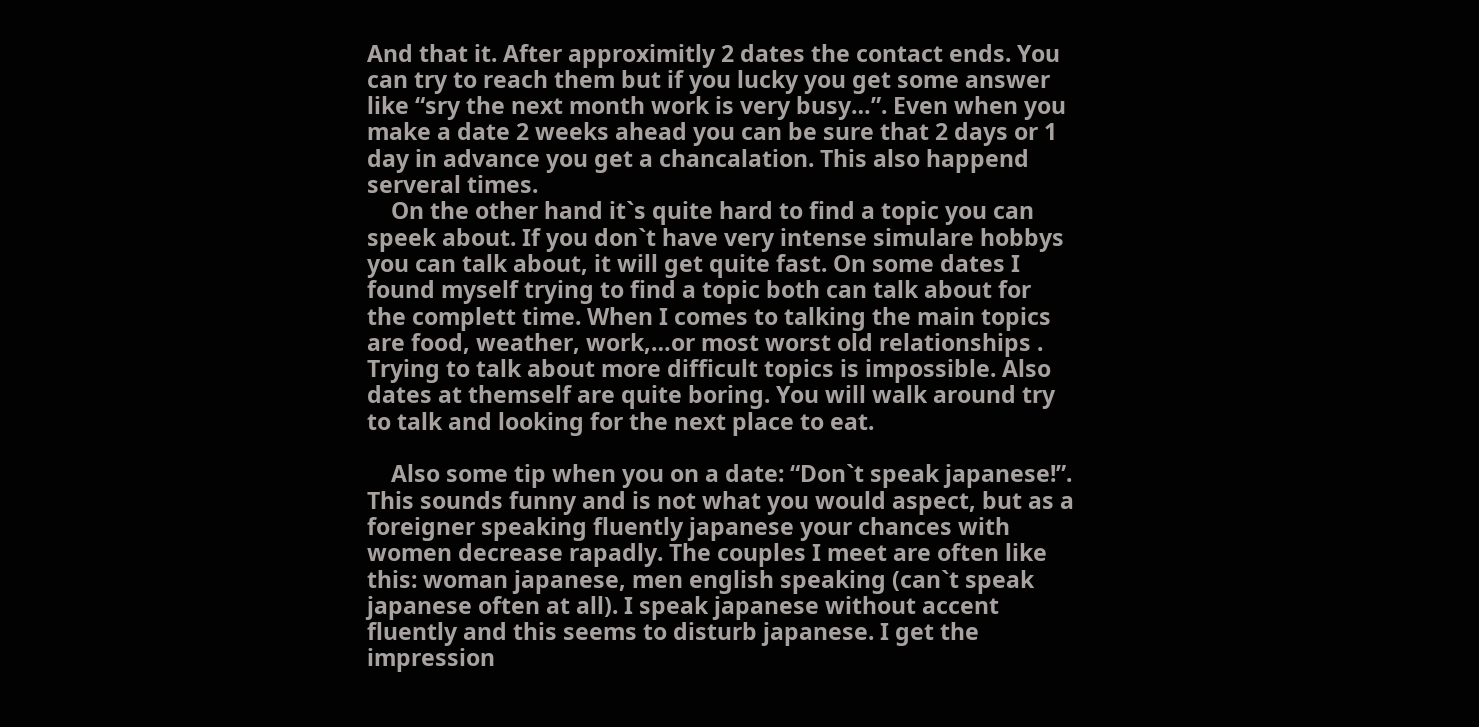And that it. After approximitly 2 dates the contact ends. You can try to reach them but if you lucky you get some answer like “sry the next month work is very busy…”. Even when you make a date 2 weeks ahead you can be sure that 2 days or 1 day in advance you get a chancalation. This also happend serveral times.
    On the other hand it`s quite hard to find a topic you can speek about. If you don`t have very intense simulare hobbys you can talk about, it will get quite fast. On some dates I found myself trying to find a topic both can talk about for the complett time. When I comes to talking the main topics are food, weather, work,…or most worst old relationships . Trying to talk about more difficult topics is impossible. Also dates at themself are quite boring. You will walk around try to talk and looking for the next place to eat.

    Also some tip when you on a date: “Don`t speak japanese!”. This sounds funny and is not what you would aspect, but as a foreigner speaking fluently japanese your chances with women decrease rapadly. The couples I meet are often like this: woman japanese, men english speaking (can`t speak japanese often at all). I speak japanese without accent fluently and this seems to disturb japanese. I get the impression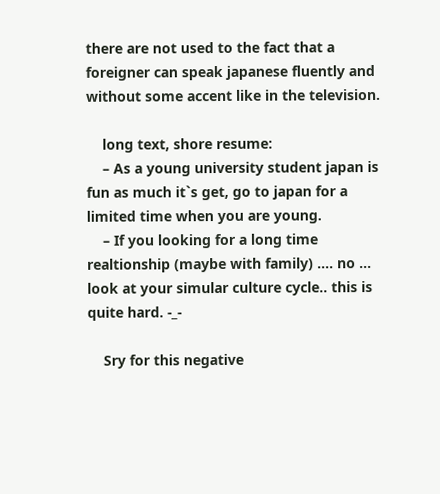there are not used to the fact that a foreigner can speak japanese fluently and without some accent like in the television.

    long text, shore resume:
    – As a young university student japan is fun as much it`s get, go to japan for a limited time when you are young.
    – If you looking for a long time realtionship (maybe with family) …. no … look at your simular culture cycle.. this is quite hard. -_-

    Sry for this negative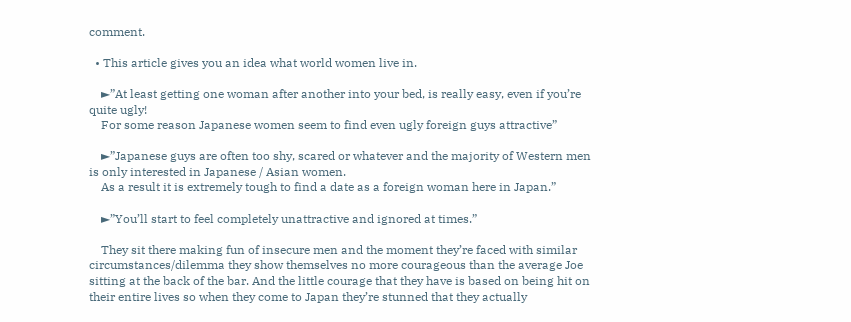comment.

  • This article gives you an idea what world women live in.

    ►”At least getting one woman after another into your bed, is really easy, even if you’re quite ugly!
    For some reason Japanese women seem to find even ugly foreign guys attractive”

    ►”Japanese guys are often too shy, scared or whatever and the majority of Western men is only interested in Japanese / Asian women.
    As a result it is extremely tough to find a date as a foreign woman here in Japan.”

    ►”You’ll start to feel completely unattractive and ignored at times.”

    They sit there making fun of insecure men and the moment they’re faced with similar circumstances/dilemma they show themselves no more courageous than the average Joe sitting at the back of the bar. And the little courage that they have is based on being hit on their entire lives so when they come to Japan they’re stunned that they actually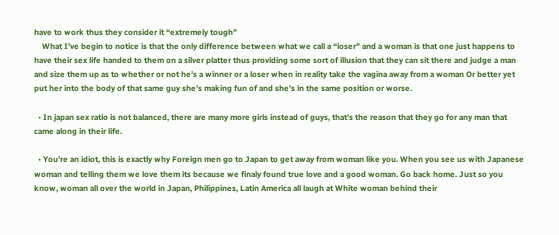have to work thus they consider it “extremely tough”
    What I’ve begin to notice is that the only difference between what we call a “loser” and a woman is that one just happens to have their sex life handed to them on a silver platter thus providing some sort of illusion that they can sit there and judge a man and size them up as to whether or not he’s a winner or a loser when in reality take the vagina away from a woman Or better yet put her into the body of that same guy she’s making fun of and she’s in the same position or worse.

  • In japan sex ratio is not balanced, there are many more girls instead of guys, that’s the reason that they go for any man that came along in their life.

  • You’re an idiot, this is exactly why Foreign men go to Japan to get away from woman like you. When you see us with Japanese woman and telling them we love them its because we finaly found true love and a good woman. Go back home. Just so you know, woman all over the world in Japan, Philippines, Latin America all laugh at White woman behind their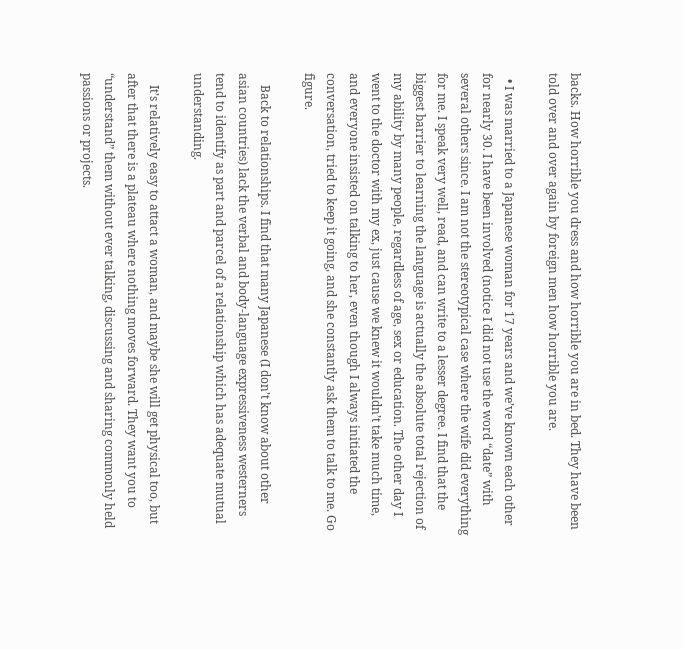backs. How horrible you dress and how horrible you are in bed. They have been told over and over again by foreign men how horrible you are.

  • I was married to a Japanese woman for 17 years and we’ve known each other for nearly 30. I have been involved (notice I did not use the word “date” with several others since. I am not the stereotypical case where the wife did everything for me. I speak very well, read, and can write to a lesser degree. I find that the biggest barrier to learning the language is actually the absolute total rejection of my ability by many people, regardless of age, sex or education. The other day I went to the doctor with my ex, just cause we knew it wouldn’t take much time, and everyone insisted on talking to her, even though I always initiated the conversation, tried to keep it going, and she constantly ask them to talk to me. Go figure.

    Back to relationships. I find that many Japanese (I don’t know about other asian countries) lack the verbal and body-language expressiveness westerners tend to identify as part and parcel of a relationship which has adequate mutual understanding.

    It’s relatively easy to attact a woman, and maybe she will get physical too, but after that there is a plateau where nothing moves forward. They want you to “understand” them without ever talking, discussing and sharing commonly held passions or projects.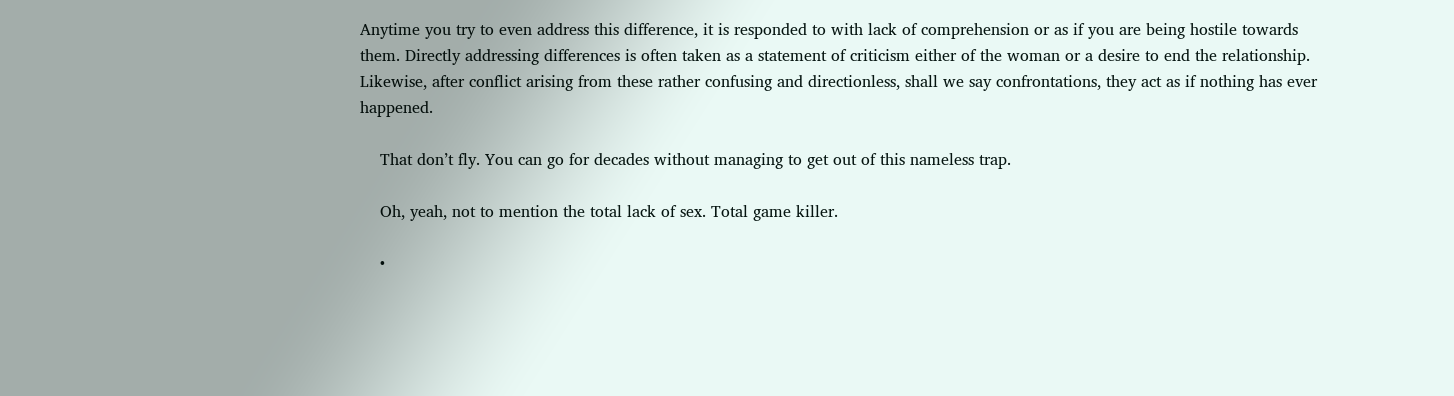Anytime you try to even address this difference, it is responded to with lack of comprehension or as if you are being hostile towards them. Directly addressing differences is often taken as a statement of criticism either of the woman or a desire to end the relationship. Likewise, after conflict arising from these rather confusing and directionless, shall we say confrontations, they act as if nothing has ever happened.

    That don’t fly. You can go for decades without managing to get out of this nameless trap.

    Oh, yeah, not to mention the total lack of sex. Total game killer.

    •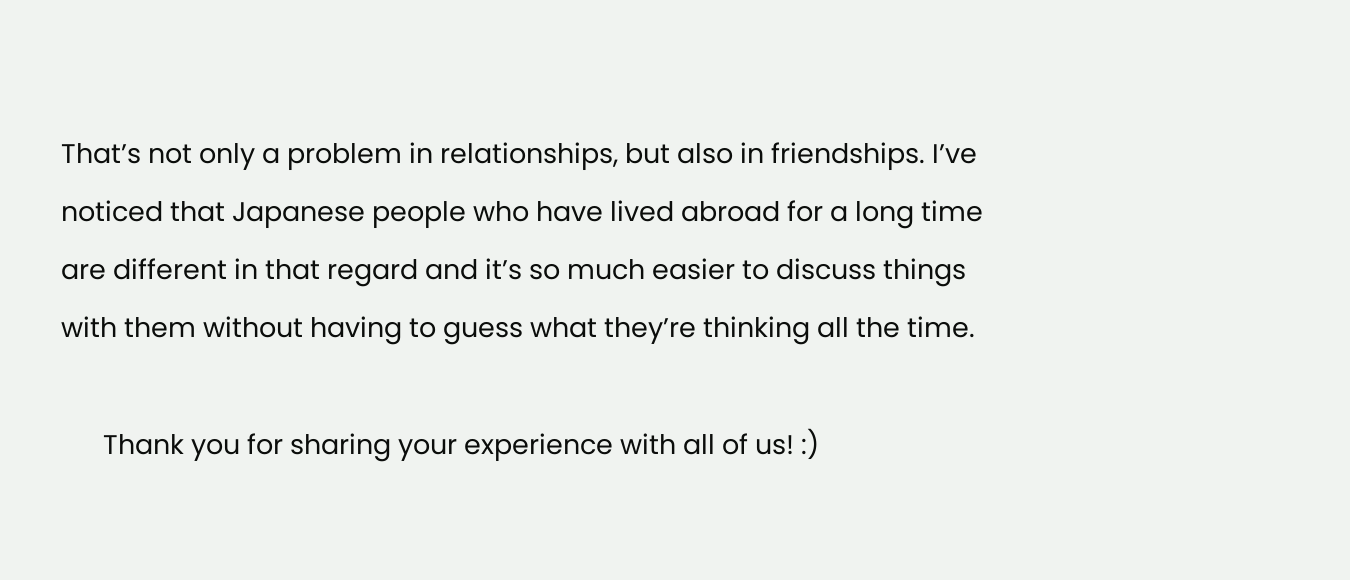That’s not only a problem in relationships, but also in friendships. I’ve noticed that Japanese people who have lived abroad for a long time are different in that regard and it’s so much easier to discuss things with them without having to guess what they’re thinking all the time.

      Thank you for sharing your experience with all of us! :)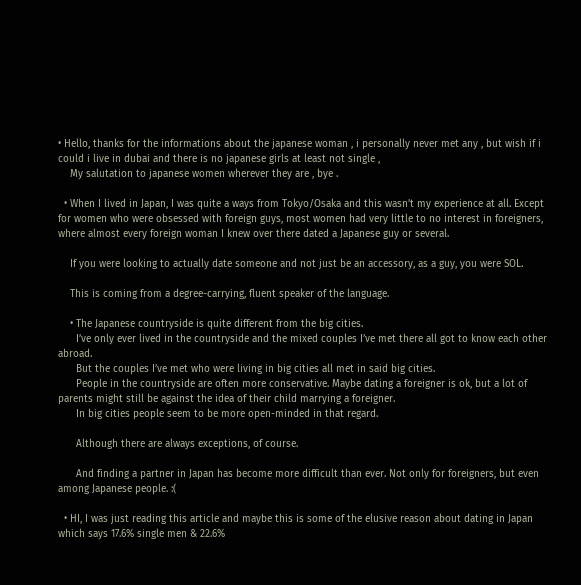• Hello, thanks for the informations about the japanese woman , i personally never met any , but wish if i could i live in dubai and there is no japanese girls at least not single ,
    My salutation to japanese women wherever they are , bye .

  • When I lived in Japan, I was quite a ways from Tokyo/Osaka and this wasn’t my experience at all. Except for women who were obsessed with foreign guys, most women had very little to no interest in foreigners, where almost every foreign woman I knew over there dated a Japanese guy or several.

    If you were looking to actually date someone and not just be an accessory, as a guy, you were SOL.

    This is coming from a degree-carrying, fluent speaker of the language.

    • The Japanese countryside is quite different from the big cities.
      I’ve only ever lived in the countryside and the mixed couples I’ve met there all got to know each other abroad.
      But the couples I’ve met who were living in big cities all met in said big cities.
      People in the countryside are often more conservative. Maybe dating a foreigner is ok, but a lot of parents might still be against the idea of their child marrying a foreigner.
      In big cities people seem to be more open-minded in that regard.

      Although there are always exceptions, of course.

      And finding a partner in Japan has become more difficult than ever. Not only for foreigners, but even among Japanese people. :(

  • HI, I was just reading this article and maybe this is some of the elusive reason about dating in Japan which says 17.6% single men & 22.6%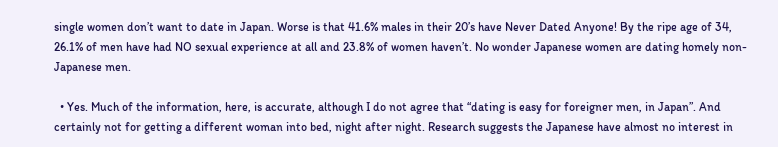single women don’t want to date in Japan. Worse is that 41.6% males in their 20’s have Never Dated Anyone! By the ripe age of 34, 26.1% of men have had NO sexual experience at all and 23.8% of women haven’t. No wonder Japanese women are dating homely non-Japanese men.

  • Yes. Much of the information, here, is accurate, although I do not agree that “dating is easy for foreigner men, in Japan”. And certainly not for getting a different woman into bed, night after night. Research suggests the Japanese have almost no interest in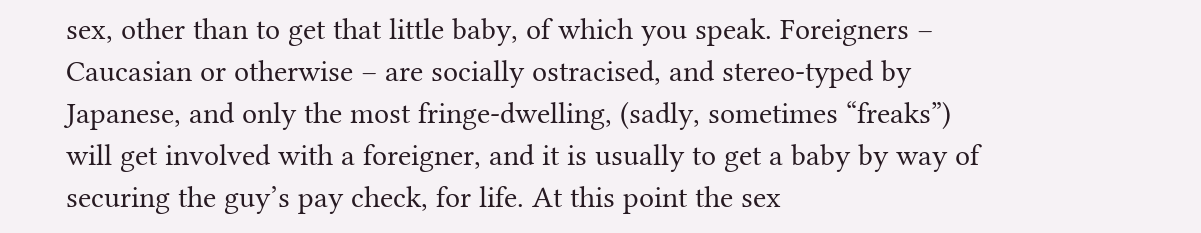sex, other than to get that little baby, of which you speak. Foreigners – Caucasian or otherwise – are socially ostracised, and stereo-typed by Japanese, and only the most fringe-dwelling, (sadly, sometimes “freaks”) will get involved with a foreigner, and it is usually to get a baby by way of securing the guy’s pay check, for life. At this point the sex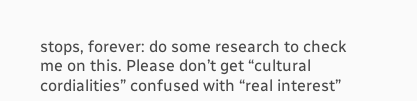stops, forever: do some research to check me on this. Please don’t get “cultural cordialities” confused with “real interest”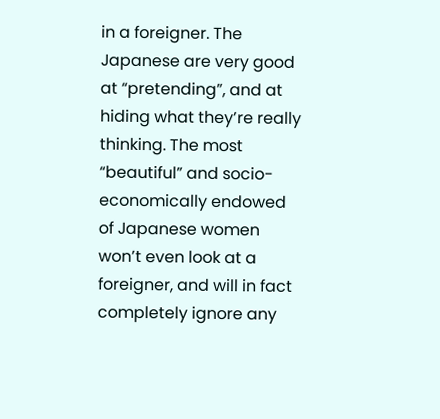in a foreigner. The Japanese are very good at “pretending”, and at hiding what they’re really thinking. The most “beautiful” and socio-economically endowed of Japanese women won’t even look at a foreigner, and will in fact completely ignore any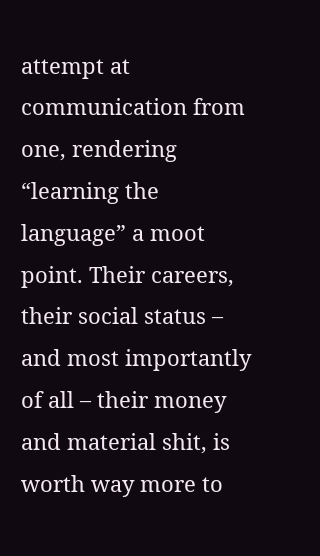attempt at communication from one, rendering “learning the language” a moot point. Their careers, their social status – and most importantly of all – their money and material shit, is worth way more to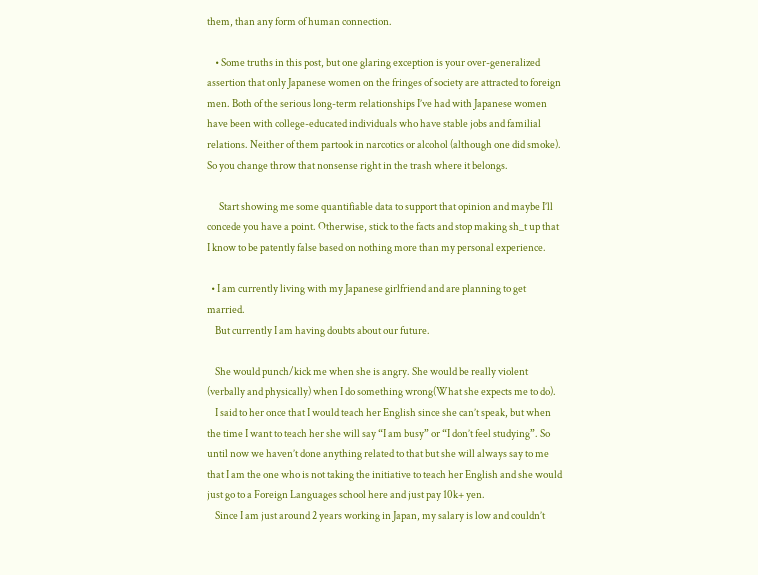them, than any form of human connection.

    • Some truths in this post, but one glaring exception is your over-generalized assertion that only Japanese women on the fringes of society are attracted to foreign men. Both of the serious long-term relationships I’ve had with Japanese women have been with college-educated individuals who have stable jobs and familial relations. Neither of them partook in narcotics or alcohol (although one did smoke). So you change throw that nonsense right in the trash where it belongs.

      Start showing me some quantifiable data to support that opinion and maybe I’ll concede you have a point. Otherwise, stick to the facts and stop making sh_t up that I know to be patently false based on nothing more than my personal experience.

  • I am currently living with my Japanese girlfriend and are planning to get married.
    But currently I am having doubts about our future.

    She would punch/kick me when she is angry. She would be really violent (verbally and physically) when I do something wrong(What she expects me to do).
    I said to her once that I would teach her English since she can’t speak, but when the time I want to teach her she will say “I am busy” or “I don’t feel studying”. So until now we haven’t done anything related to that but she will always say to me that I am the one who is not taking the initiative to teach her English and she would just go to a Foreign Languages school here and just pay 10k+ yen.
    Since I am just around 2 years working in Japan, my salary is low and couldn’t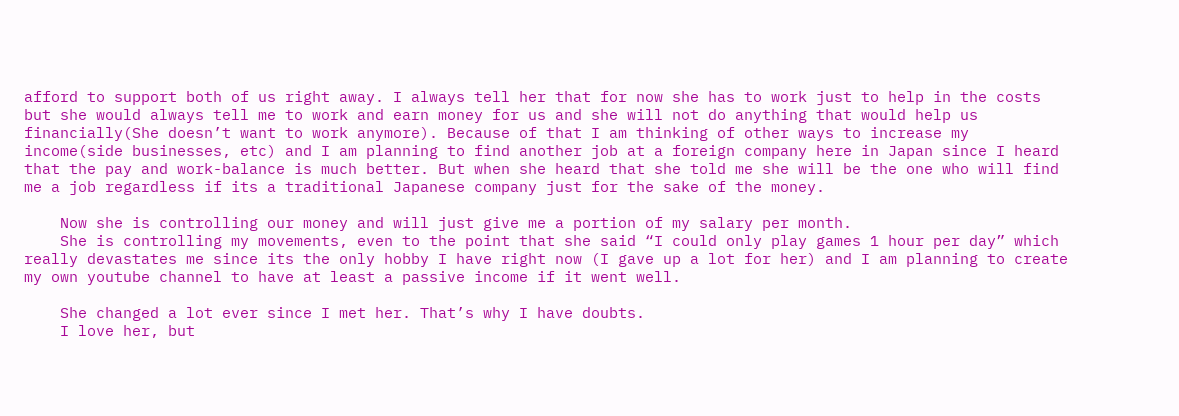afford to support both of us right away. I always tell her that for now she has to work just to help in the costs but she would always tell me to work and earn money for us and she will not do anything that would help us financially(She doesn’t want to work anymore). Because of that I am thinking of other ways to increase my income(side businesses, etc) and I am planning to find another job at a foreign company here in Japan since I heard that the pay and work-balance is much better. But when she heard that she told me she will be the one who will find me a job regardless if its a traditional Japanese company just for the sake of the money.

    Now she is controlling our money and will just give me a portion of my salary per month.
    She is controlling my movements, even to the point that she said “I could only play games 1 hour per day” which really devastates me since its the only hobby I have right now (I gave up a lot for her) and I am planning to create my own youtube channel to have at least a passive income if it went well.

    She changed a lot ever since I met her. That’s why I have doubts.
    I love her, but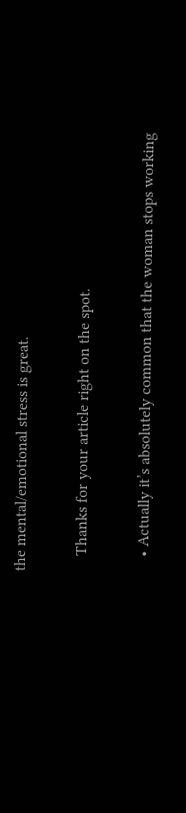the mental/emotional stress is great.

    Thanks for your article right on the spot.

    • Actually it’s absolutely common that the woman stops working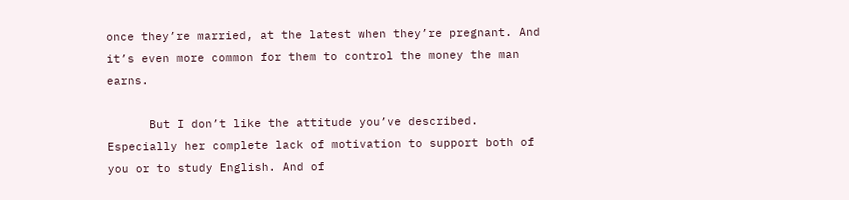once they’re married, at the latest when they’re pregnant. And it’s even more common for them to control the money the man earns.

      But I don’t like the attitude you’ve described. Especially her complete lack of motivation to support both of you or to study English. And of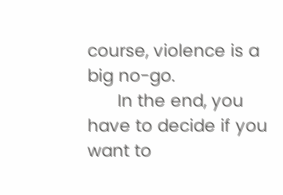course, violence is a big no-go.
      In the end, you have to decide if you want to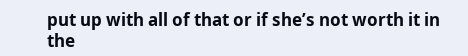put up with all of that or if she’s not worth it in the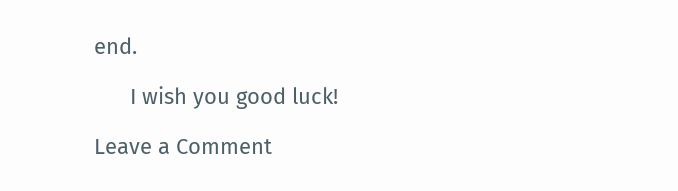end.

      I wish you good luck!

Leave a Comment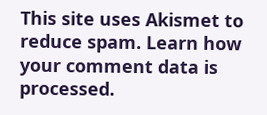This site uses Akismet to reduce spam. Learn how your comment data is processed.